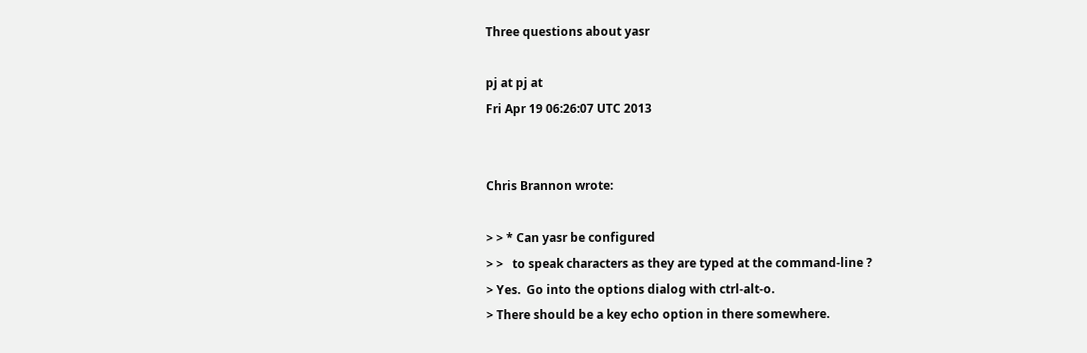Three questions about yasr

pj at pj at
Fri Apr 19 06:26:07 UTC 2013


Chris Brannon wrote:

> > * Can yasr be configured
> >   to speak characters as they are typed at the command-line ?
> Yes.  Go into the options dialog with ctrl-alt-o.
> There should be a key echo option in there somewhere.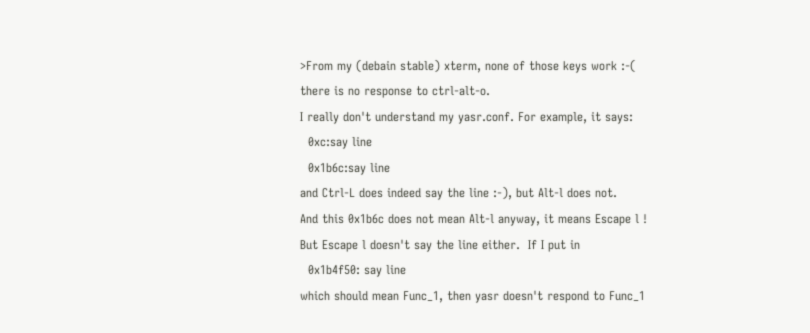>From my (debain stable) xterm, none of those keys work :-(
there is no response to ctrl-alt-o.
I really don't understand my yasr.conf. For example, it says:
  0xc:say line
  0x1b6c:say line
and Ctrl-L does indeed say the line :-), but Alt-l does not.
And this 0x1b6c does not mean Alt-l anyway, it means Escape l !
But Escape l doesn't say the line either.  If I put in
  0x1b4f50: say line
which should mean Func_1, then yasr doesn't respond to Func_1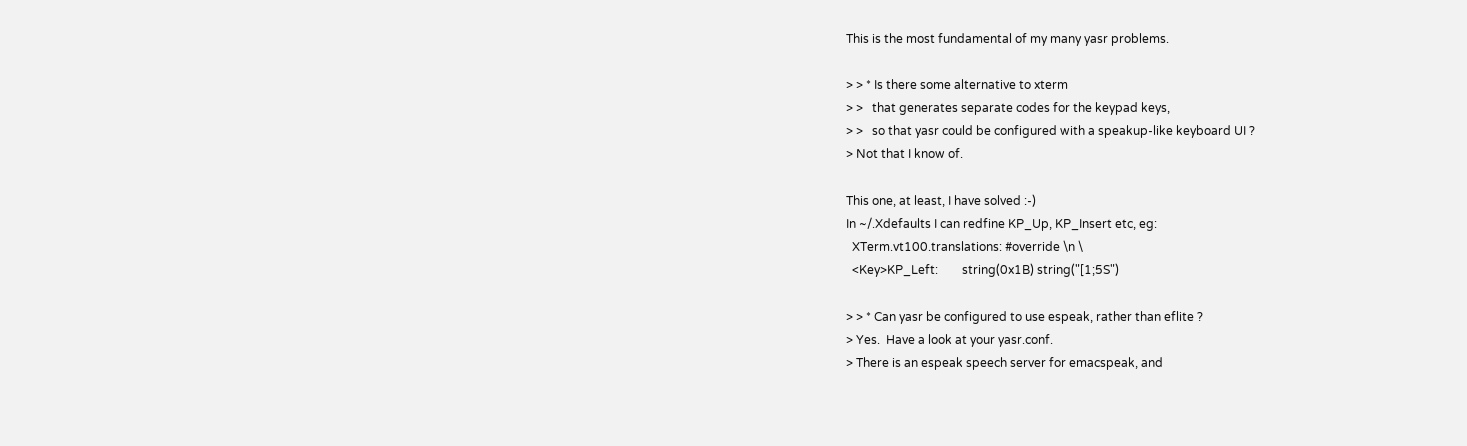This is the most fundamental of my many yasr problems.

> > * Is there some alternative to xterm
> >   that generates separate codes for the keypad keys,
> >   so that yasr could be configured with a speakup-like keyboard UI ?
> Not that I know of.

This one, at least, I have solved :-)
In ~/.Xdefaults I can redfine KP_Up, KP_Insert etc, eg:
  XTerm.vt100.translations: #override \n \
  <Key>KP_Left:        string(0x1B) string("[1;5S")

> > * Can yasr be configured to use espeak, rather than eflite ?
> Yes.  Have a look at your yasr.conf.
> There is an espeak speech server for emacspeak, and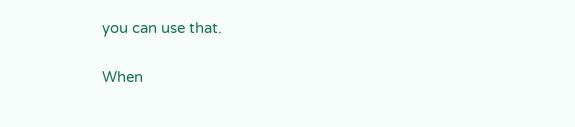you can use that.

When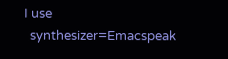I use
  synthesizer=Emacspeak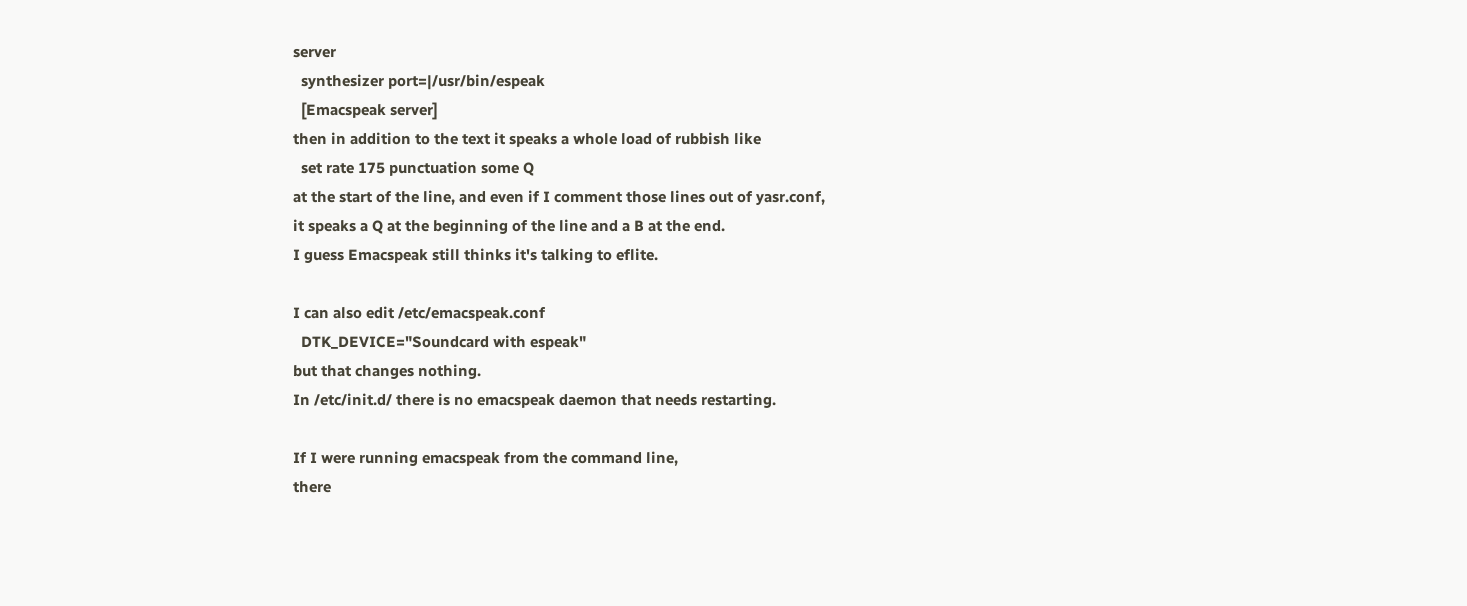server
  synthesizer port=|/usr/bin/espeak
  [Emacspeak server]
then in addition to the text it speaks a whole load of rubbish like
  set rate 175 punctuation some Q
at the start of the line, and even if I comment those lines out of yasr.conf,
it speaks a Q at the beginning of the line and a B at the end.
I guess Emacspeak still thinks it's talking to eflite.

I can also edit /etc/emacspeak.conf
  DTK_DEVICE="Soundcard with espeak"
but that changes nothing.
In /etc/init.d/ there is no emacspeak daemon that needs restarting.

If I were running emacspeak from the command line,
there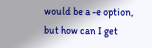would be a -e option,
but how can I get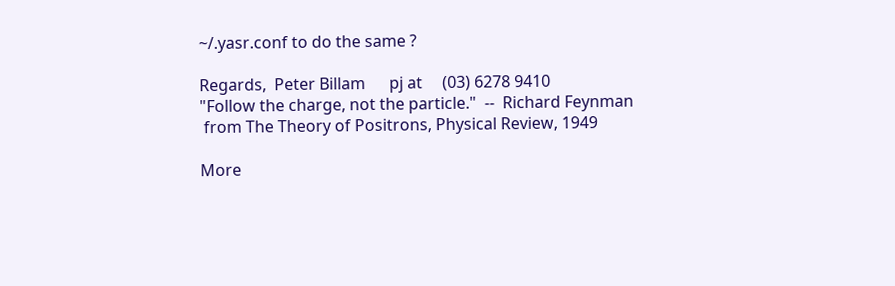~/.yasr.conf to do the same ?

Regards,  Peter Billam      pj at     (03) 6278 9410
"Follow the charge, not the particle."  --  Richard Feynman
 from The Theory of Positrons, Physical Review, 1949

More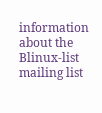information about the Blinux-list mailing list